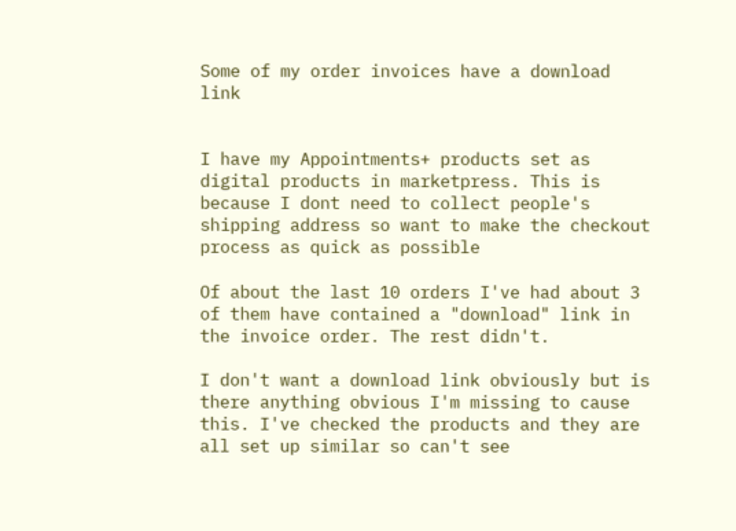Some of my order invoices have a download link


I have my Appointments+ products set as digital products in marketpress. This is because I dont need to collect people's shipping address so want to make the checkout process as quick as possible

Of about the last 10 orders I've had about 3 of them have contained a "download" link in the invoice order. The rest didn't.

I don't want a download link obviously but is there anything obvious I'm missing to cause this. I've checked the products and they are all set up similar so can't see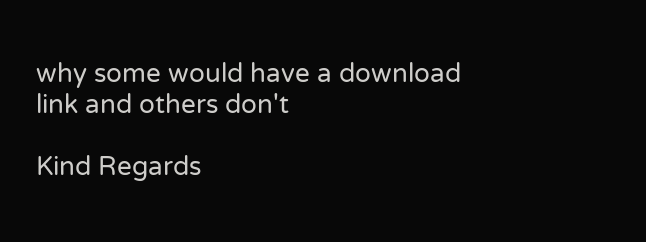why some would have a download link and others don't

Kind Regards